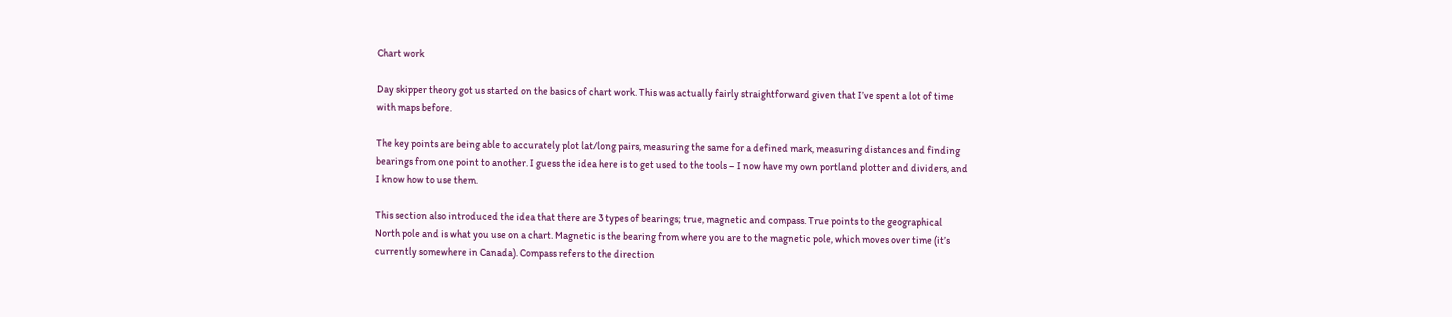Chart work

Day skipper theory got us started on the basics of chart work. This was actually fairly straightforward given that I’ve spent a lot of time with maps before.

The key points are being able to accurately plot lat/long pairs, measuring the same for a defined mark, measuring distances and finding bearings from one point to another. I guess the idea here is to get used to the tools – I now have my own portland plotter and dividers, and I know how to use them.

This section also introduced the idea that there are 3 types of bearings; true, magnetic and compass. True points to the geographical North pole and is what you use on a chart. Magnetic is the bearing from where you are to the magnetic pole, which moves over time (it’s currently somewhere in Canada). Compass refers to the direction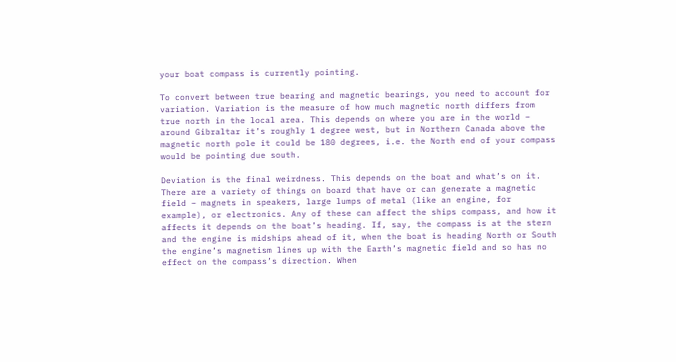your boat compass is currently pointing.

To convert between true bearing and magnetic bearings, you need to account for variation. Variation is the measure of how much magnetic north differs from true north in the local area. This depends on where you are in the world – around Gibraltar it’s roughly 1 degree west, but in Northern Canada above the magnetic north pole it could be 180 degrees, i.e. the North end of your compass would be pointing due south.

Deviation is the final weirdness. This depends on the boat and what’s on it. There are a variety of things on board that have or can generate a magnetic field – magnets in speakers, large lumps of metal (like an engine, for example), or electronics. Any of these can affect the ships compass, and how it affects it depends on the boat’s heading. If, say, the compass is at the stern and the engine is midships ahead of it, when the boat is heading North or South the engine’s magnetism lines up with the Earth’s magnetic field and so has no effect on the compass’s direction. When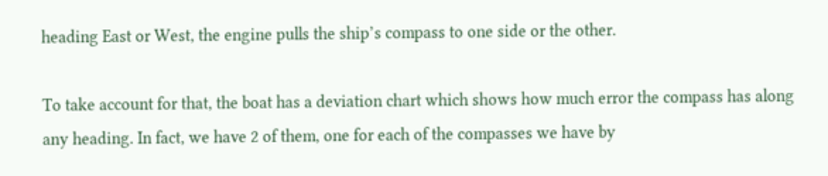heading East or West, the engine pulls the ship’s compass to one side or the other.

To take account for that, the boat has a deviation chart which shows how much error the compass has along any heading. In fact, we have 2 of them, one for each of the compasses we have by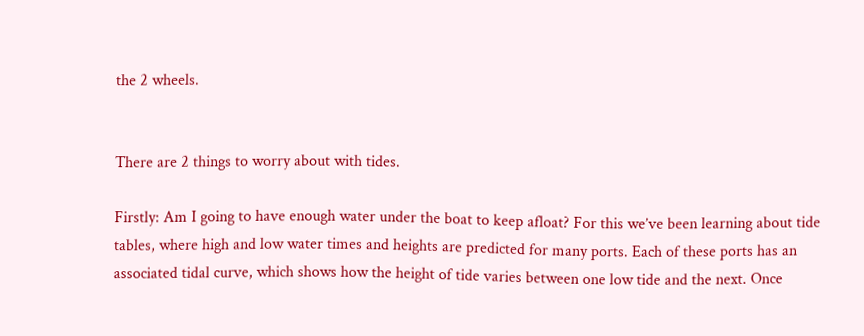the 2 wheels.


There are 2 things to worry about with tides.

Firstly: Am I going to have enough water under the boat to keep afloat? For this we’ve been learning about tide tables, where high and low water times and heights are predicted for many ports. Each of these ports has an associated tidal curve, which shows how the height of tide varies between one low tide and the next. Once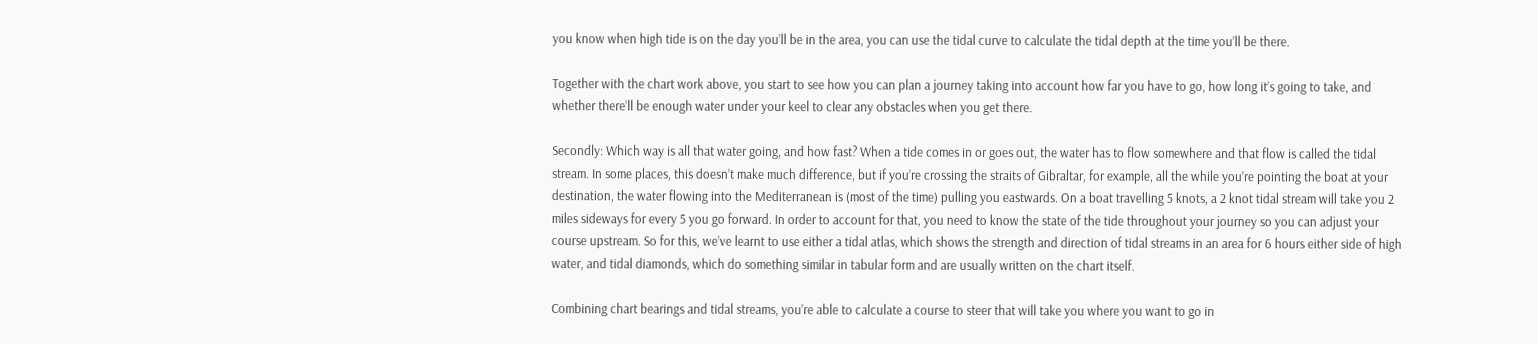you know when high tide is on the day you’ll be in the area, you can use the tidal curve to calculate the tidal depth at the time you’ll be there.

Together with the chart work above, you start to see how you can plan a journey taking into account how far you have to go, how long it’s going to take, and whether there’ll be enough water under your keel to clear any obstacles when you get there.

Secondly: Which way is all that water going, and how fast? When a tide comes in or goes out, the water has to flow somewhere and that flow is called the tidal stream. In some places, this doesn’t make much difference, but if you’re crossing the straits of Gibraltar, for example, all the while you’re pointing the boat at your destination, the water flowing into the Mediterranean is (most of the time) pulling you eastwards. On a boat travelling 5 knots, a 2 knot tidal stream will take you 2 miles sideways for every 5 you go forward. In order to account for that, you need to know the state of the tide throughout your journey so you can adjust your course upstream. So for this, we’ve learnt to use either a tidal atlas, which shows the strength and direction of tidal streams in an area for 6 hours either side of high water, and tidal diamonds, which do something similar in tabular form and are usually written on the chart itself.

Combining chart bearings and tidal streams, you’re able to calculate a course to steer that will take you where you want to go in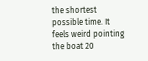the shortest possible time. It feels weird pointing the boat 20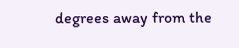degrees away from the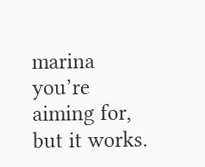marina you’re aiming for, but it works.